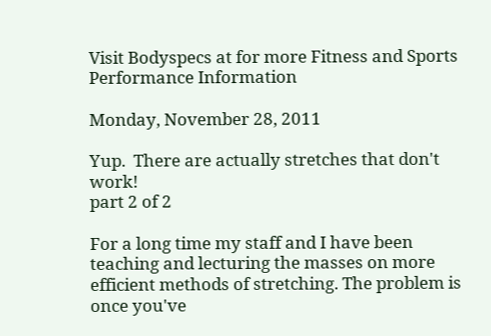Visit Bodyspecs at for more Fitness and Sports Performance Information

Monday, November 28, 2011

Yup.  There are actually stretches that don't work!
part 2 of 2

For a long time my staff and I have been teaching and lecturing the masses on more efficient methods of stretching. The problem is once you've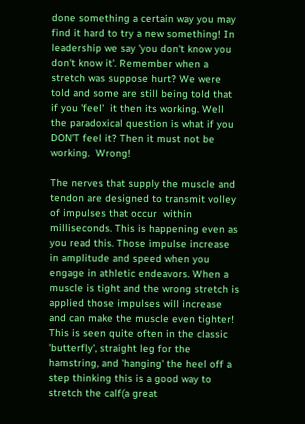done something a certain way you may find it hard to try a new something! In leadership we say 'you don't know you don't know it'. Remember when a stretch was suppose hurt? We were told and some are still being told that if you 'feel'  it then its working. Well the paradoxical question is what if you DON'T feel it? Then it must not be working.  Wrong!

The nerves that supply the muscle and tendon are designed to transmit volley of impulses that occur  within milliseconds. This is happening even as you read this. Those impulse increase in amplitude and speed when you engage in athletic endeavors. When a muscle is tight and the wrong stretch is applied those impulses will increase and can make the muscle even tighter! This is seen quite often in the classic 'butterfly', straight leg for the hamstring, and 'hanging' the heel off a step thinking this is a good way to stretch the calf(a great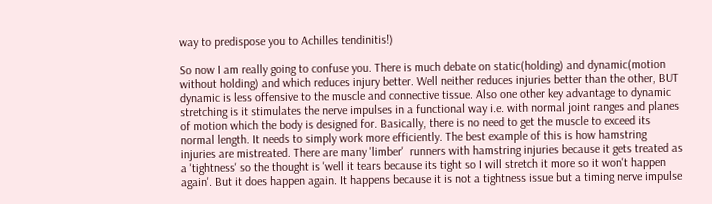way to predispose you to Achilles tendinitis!)

So now I am really going to confuse you. There is much debate on static(holding) and dynamic(motion without holding) and which reduces injury better. Well neither reduces injuries better than the other, BUT dynamic is less offensive to the muscle and connective tissue. Also one other key advantage to dynamic stretching is it stimulates the nerve impulses in a functional way i.e. with normal joint ranges and planes of motion which the body is designed for. Basically, there is no need to get the muscle to exceed its normal length. It needs to simply work more efficiently. The best example of this is how hamstring injuries are mistreated. There are many 'limber'  runners with hamstring injuries because it gets treated as a 'tightness' so the thought is 'well it tears because its tight so I will stretch it more so it won't happen again'. But it does happen again. It happens because it is not a tightness issue but a timing nerve impulse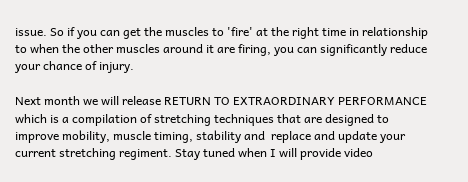issue. So if you can get the muscles to 'fire' at the right time in relationship to when the other muscles around it are firing, you can significantly reduce your chance of injury.

Next month we will release RETURN TO EXTRAORDINARY PERFORMANCE which is a compilation of stretching techniques that are designed to improve mobility, muscle timing, stability and  replace and update your current stretching regiment. Stay tuned when I will provide video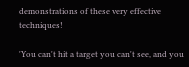demonstrations of these very effective techniques!

'You can't hit a target you can't see, and you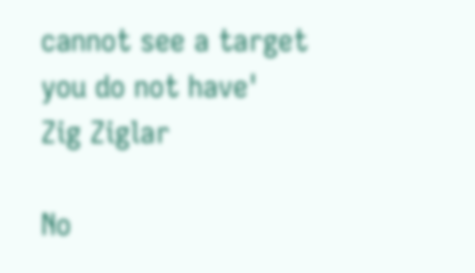cannot see a target you do not have'
Zig Ziglar

No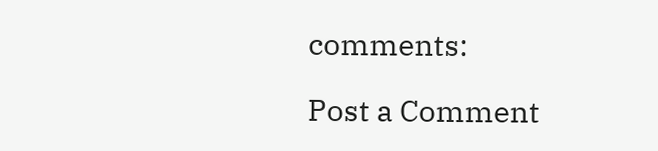comments:

Post a Comment